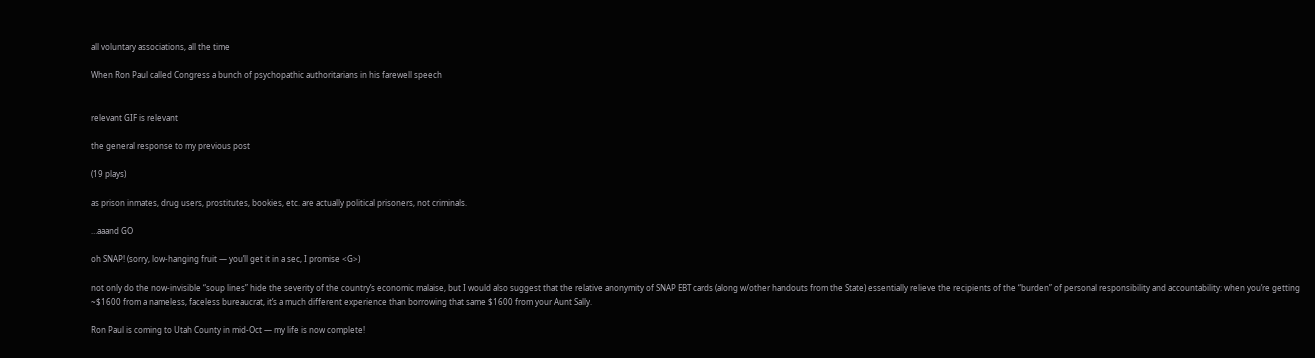all voluntary associations, all the time

When Ron Paul called Congress a bunch of psychopathic authoritarians in his farewell speech


relevant GIF is relevant

the general response to my previous post

(19 plays)

as prison inmates, drug users, prostitutes, bookies, etc. are actually political prisoners, not criminals.

…aaand GO

oh SNAP! (sorry, low-hanging fruit — you’ll get it in a sec, I promise <G>)

not only do the now-invisible “soup lines” hide the severity of the country’s economic malaise, but I would also suggest that the relative anonymity of SNAP EBT cards (along w/other handouts from the State) essentially relieve the recipients of the “burden” of personal responsibility and accountability: when you’re getting ~$1600 from a nameless, faceless bureaucrat, it’s a much different experience than borrowing that same $1600 from your Aunt Sally.

Ron Paul is coming to Utah County in mid-Oct — my life is now complete!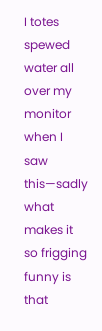I totes spewed water all over my monitor when I saw this—sadly what makes it so frigging funny is that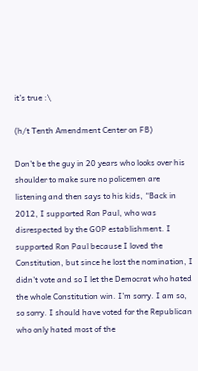it’s true :\

(h/t Tenth Amendment Center on FB)

Don’t be the guy in 20 years who looks over his shoulder to make sure no policemen are listening and then says to his kids, “Back in 2012, I supported Ron Paul, who was disrespected by the GOP establishment. I supported Ron Paul because I loved the Constitution, but since he lost the nomination, I didn’t vote and so I let the Democrat who hated the whole Constitution win. I’m sorry. I am so, so sorry. I should have voted for the Republican who only hated most of the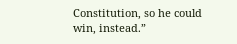Constitution, so he could win, instead.”